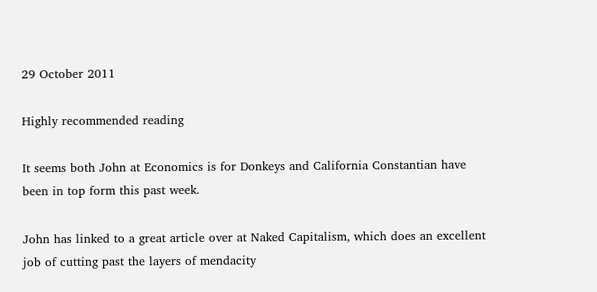29 October 2011

Highly recommended reading

It seems both John at Economics is for Donkeys and California Constantian have been in top form this past week.

John has linked to a great article over at Naked Capitalism, which does an excellent job of cutting past the layers of mendacity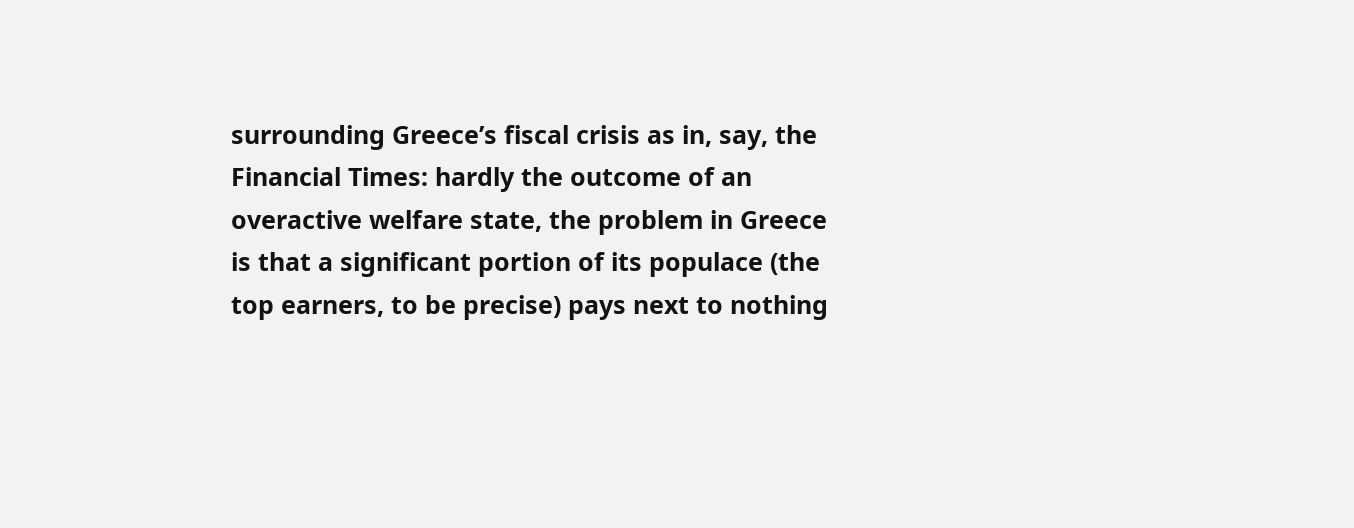surrounding Greece’s fiscal crisis as in, say, the Financial Times: hardly the outcome of an overactive welfare state, the problem in Greece is that a significant portion of its populace (the top earners, to be precise) pays next to nothing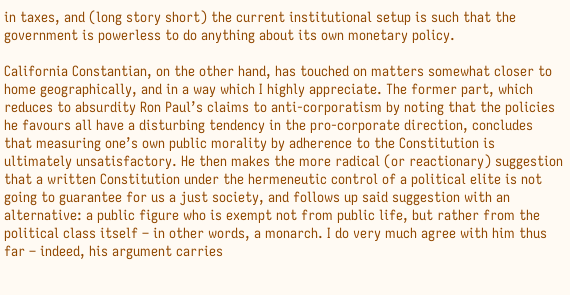in taxes, and (long story short) the current institutional setup is such that the government is powerless to do anything about its own monetary policy.

California Constantian, on the other hand, has touched on matters somewhat closer to home geographically, and in a way which I highly appreciate. The former part, which reduces to absurdity Ron Paul’s claims to anti-corporatism by noting that the policies he favours all have a disturbing tendency in the pro-corporate direction, concludes that measuring one’s own public morality by adherence to the Constitution is ultimately unsatisfactory. He then makes the more radical (or reactionary) suggestion that a written Constitution under the hermeneutic control of a political elite is not going to guarantee for us a just society, and follows up said suggestion with an alternative: a public figure who is exempt not from public life, but rather from the political class itself – in other words, a monarch. I do very much agree with him thus far – indeed, his argument carries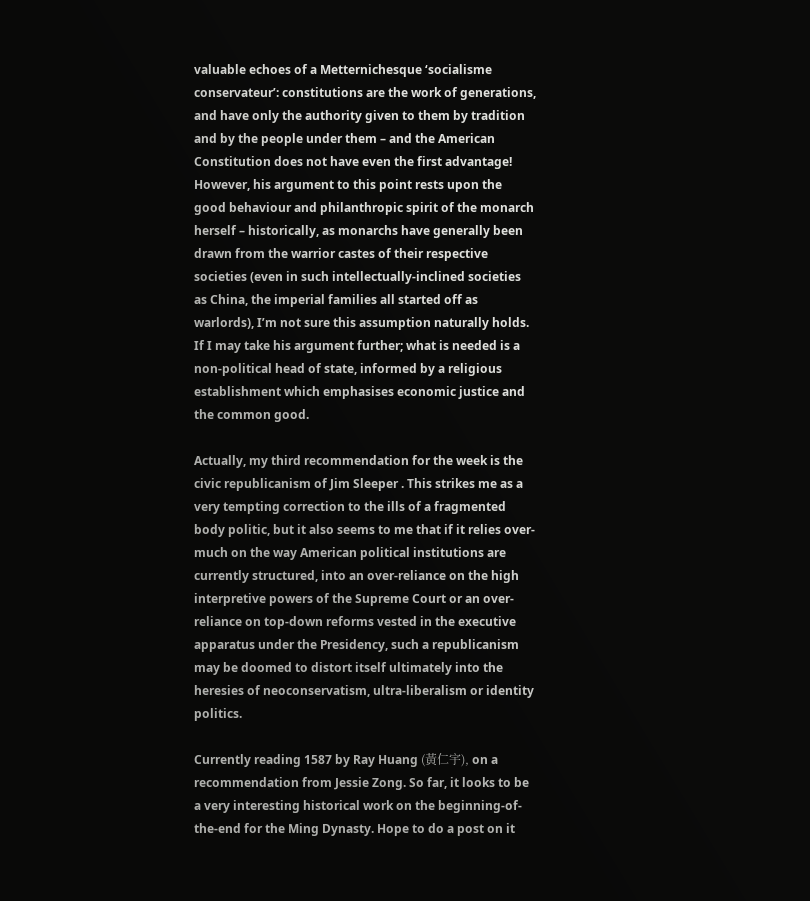valuable echoes of a Metternichesque ‘socialisme conservateur’: constitutions are the work of generations, and have only the authority given to them by tradition and by the people under them – and the American Constitution does not have even the first advantage! However, his argument to this point rests upon the good behaviour and philanthropic spirit of the monarch herself – historically, as monarchs have generally been drawn from the warrior castes of their respective societies (even in such intellectually-inclined societies as China, the imperial families all started off as warlords), I’m not sure this assumption naturally holds. If I may take his argument further; what is needed is a non-political head of state, informed by a religious establishment which emphasises economic justice and the common good.

Actually, my third recommendation for the week is the civic republicanism of Jim Sleeper . This strikes me as a very tempting correction to the ills of a fragmented body politic, but it also seems to me that if it relies over-much on the way American political institutions are currently structured, into an over-reliance on the high interpretive powers of the Supreme Court or an over-reliance on top-down reforms vested in the executive apparatus under the Presidency, such a republicanism may be doomed to distort itself ultimately into the heresies of neoconservatism, ultra-liberalism or identity politics.

Currently reading 1587 by Ray Huang (黃仁宇), on a recommendation from Jessie Zong. So far, it looks to be a very interesting historical work on the beginning-of-the-end for the Ming Dynasty. Hope to do a post on it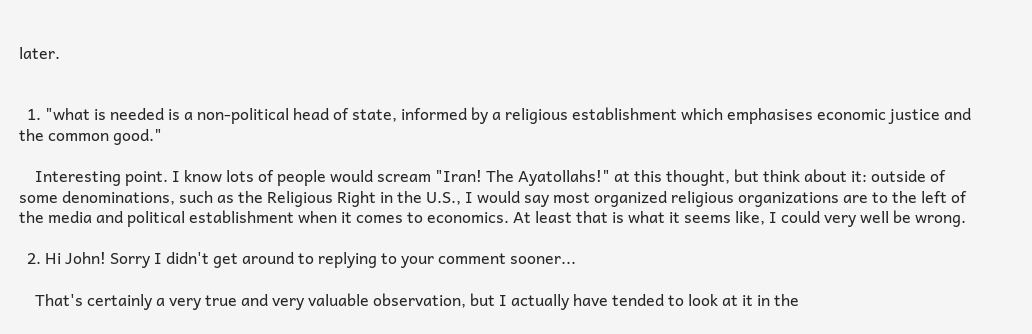later.


  1. "what is needed is a non-political head of state, informed by a religious establishment which emphasises economic justice and the common good."

    Interesting point. I know lots of people would scream "Iran! The Ayatollahs!" at this thought, but think about it: outside of some denominations, such as the Religious Right in the U.S., I would say most organized religious organizations are to the left of the media and political establishment when it comes to economics. At least that is what it seems like, I could very well be wrong.

  2. Hi John! Sorry I didn't get around to replying to your comment sooner...

    That's certainly a very true and very valuable observation, but I actually have tended to look at it in the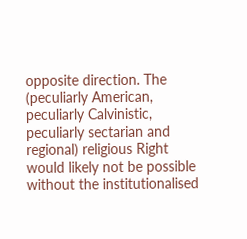opposite direction. The (peculiarly American, peculiarly Calvinistic, peculiarly sectarian and regional) religious Right would likely not be possible without the institutionalised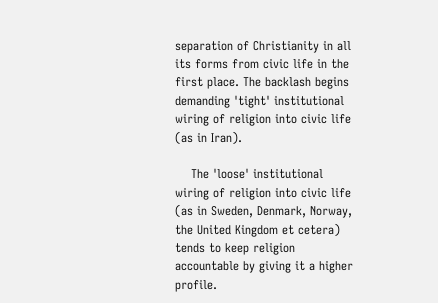separation of Christianity in all its forms from civic life in the first place. The backlash begins demanding 'tight' institutional wiring of religion into civic life (as in Iran).

    The 'loose' institutional wiring of religion into civic life (as in Sweden, Denmark, Norway, the United Kingdom et cetera) tends to keep religion accountable by giving it a higher profile.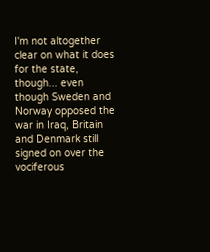I'm not altogether clear on what it does for the state, though... even though Sweden and Norway opposed the war in Iraq, Britain and Denmark still signed on over the vociferous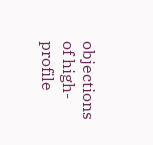objections of high-profile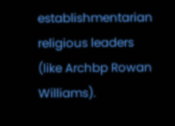establishmentarian religious leaders (like Archbp Rowan Williams).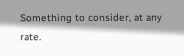Something to consider, at any rate.